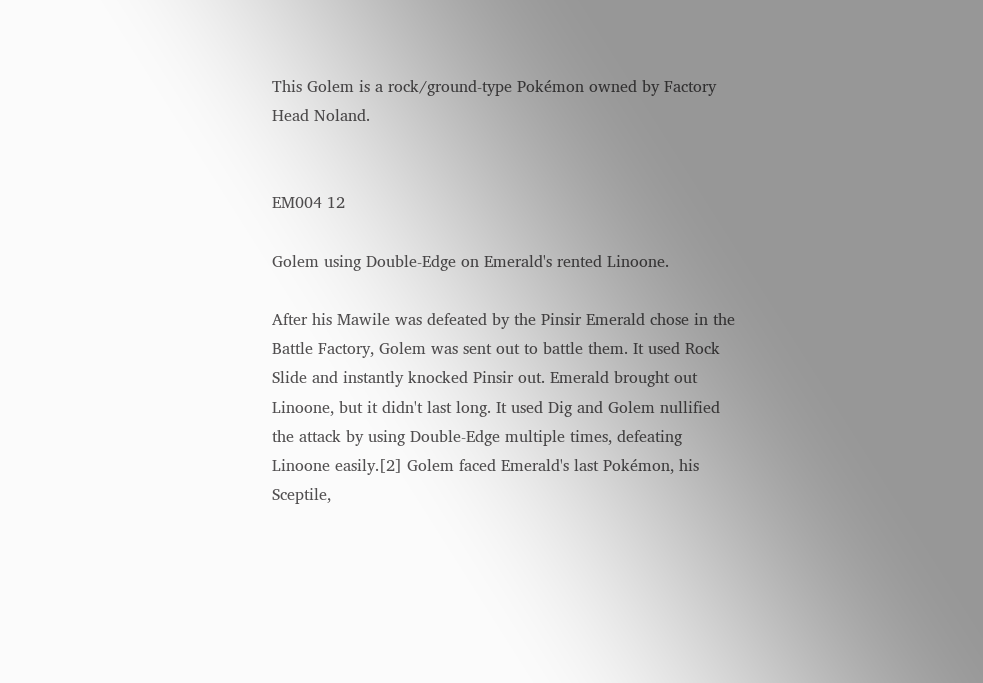This Golem is a rock/ground-type Pokémon owned by Factory Head Noland.


EM004 12

Golem using Double-Edge on Emerald's rented Linoone.

After his Mawile was defeated by the Pinsir Emerald chose in the Battle Factory, Golem was sent out to battle them. It used Rock Slide and instantly knocked Pinsir out. Emerald brought out Linoone, but it didn't last long. It used Dig and Golem nullified the attack by using Double-Edge multiple times, defeating Linoone easily.[2] Golem faced Emerald's last Pokémon, his Sceptile,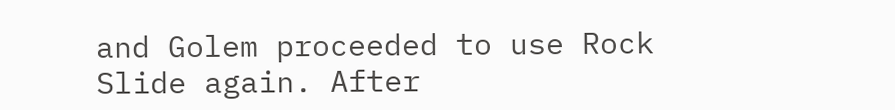and Golem proceeded to use Rock Slide again. After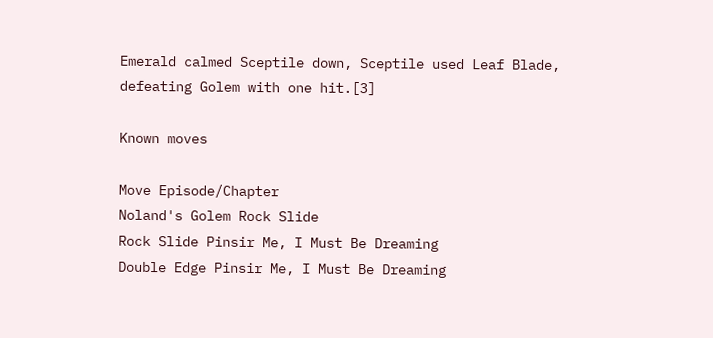Emerald calmed Sceptile down, Sceptile used Leaf Blade, defeating Golem with one hit.[3]

Known moves

Move Episode/Chapter
Noland's Golem Rock Slide
Rock Slide Pinsir Me, I Must Be Dreaming
Double Edge Pinsir Me, I Must Be Dreaming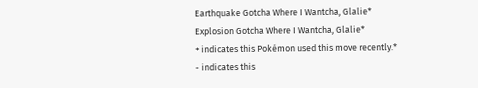Earthquake Gotcha Where I Wantcha, Glalie*
Explosion Gotcha Where I Wantcha, Glalie*
+ indicates this Pokémon used this move recently.*
- indicates this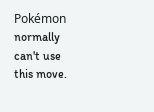Pokémon normally can't use this move.